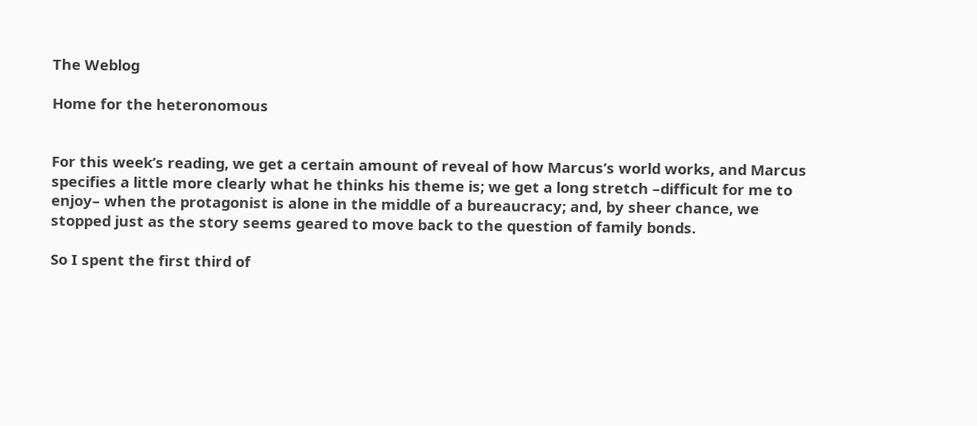The Weblog

Home for the heteronomous


For this week’s reading, we get a certain amount of reveal of how Marcus’s world works, and Marcus specifies a little more clearly what he thinks his theme is; we get a long stretch –difficult for me to enjoy– when the protagonist is alone in the middle of a bureaucracy; and, by sheer chance, we stopped just as the story seems geared to move back to the question of family bonds.

So I spent the first third of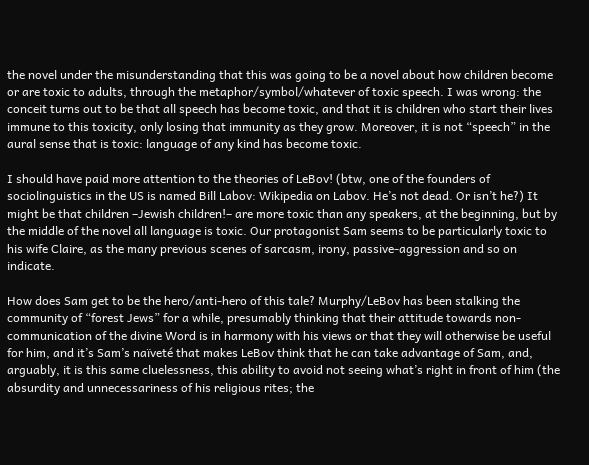the novel under the misunderstanding that this was going to be a novel about how children become or are toxic to adults, through the metaphor/symbol/whatever of toxic speech. I was wrong: the conceit turns out to be that all speech has become toxic, and that it is children who start their lives immune to this toxicity, only losing that immunity as they grow. Moreover, it is not “speech” in the aural sense that is toxic: language of any kind has become toxic.

I should have paid more attention to the theories of LeBov! (btw, one of the founders of sociolinguistics in the US is named Bill Labov: Wikipedia on Labov. He’s not dead. Or isn’t he?) It might be that children –Jewish children!– are more toxic than any speakers, at the beginning, but by the middle of the novel all language is toxic. Our protagonist Sam seems to be particularly toxic to his wife Claire, as the many previous scenes of sarcasm, irony, passive-aggression and so on indicate.

How does Sam get to be the hero/anti-hero of this tale? Murphy/LeBov has been stalking the community of “forest Jews” for a while, presumably thinking that their attitude towards non-communication of the divine Word is in harmony with his views or that they will otherwise be useful for him, and it’s Sam’s naïveté that makes LeBov think that he can take advantage of Sam, and, arguably, it is this same cluelessness, this ability to avoid not seeing what’s right in front of him (the absurdity and unnecessariness of his religious rites; the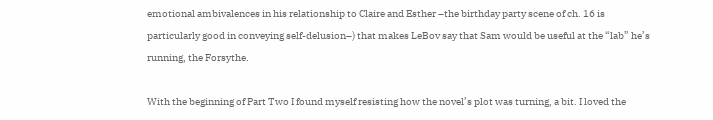emotional ambivalences in his relationship to Claire and Esther –the birthday party scene of ch. 16 is particularly good in conveying self-delusion–) that makes LeBov say that Sam would be useful at the “lab” he’s running, the Forsythe.

With the beginning of Part Two I found myself resisting how the novel’s plot was turning, a bit. I loved the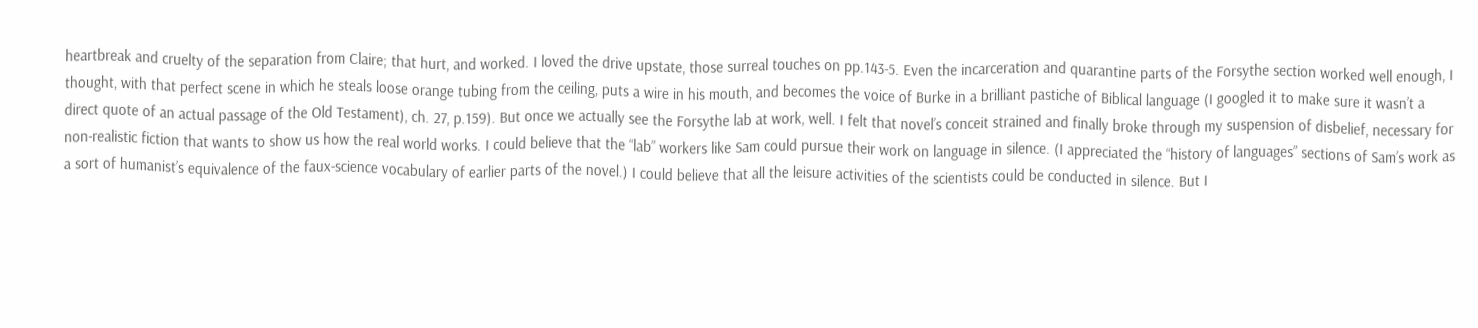heartbreak and cruelty of the separation from Claire; that hurt, and worked. I loved the drive upstate, those surreal touches on pp.143-5. Even the incarceration and quarantine parts of the Forsythe section worked well enough, I thought, with that perfect scene in which he steals loose orange tubing from the ceiling, puts a wire in his mouth, and becomes the voice of Burke in a brilliant pastiche of Biblical language (I googled it to make sure it wasn’t a direct quote of an actual passage of the Old Testament), ch. 27, p.159). But once we actually see the Forsythe lab at work, well. I felt that novel’s conceit strained and finally broke through my suspension of disbelief, necessary for non-realistic fiction that wants to show us how the real world works. I could believe that the “lab” workers like Sam could pursue their work on language in silence. (I appreciated the “history of languages” sections of Sam’s work as a sort of humanist’s equivalence of the faux-science vocabulary of earlier parts of the novel.) I could believe that all the leisure activities of the scientists could be conducted in silence. But I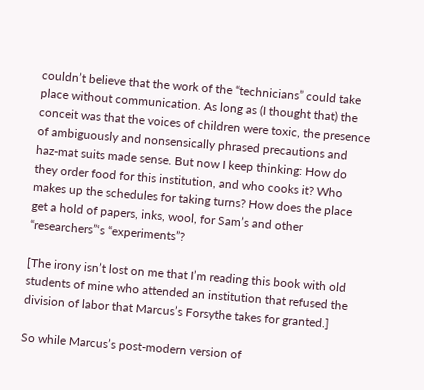couldn’t believe that the work of the “technicians” could take place without communication. As long as (I thought that) the conceit was that the voices of children were toxic, the presence of ambiguously and nonsensically phrased precautions and haz-mat suits made sense. But now I keep thinking: How do they order food for this institution, and who cooks it? Who makes up the schedules for taking turns? How does the place get a hold of papers, inks, wool, for Sam’s and other “researchers”‘s “experiments”?

[The irony isn’t lost on me that I’m reading this book with old students of mine who attended an institution that refused the division of labor that Marcus’s Forsythe takes for granted.]

So while Marcus’s post-modern version of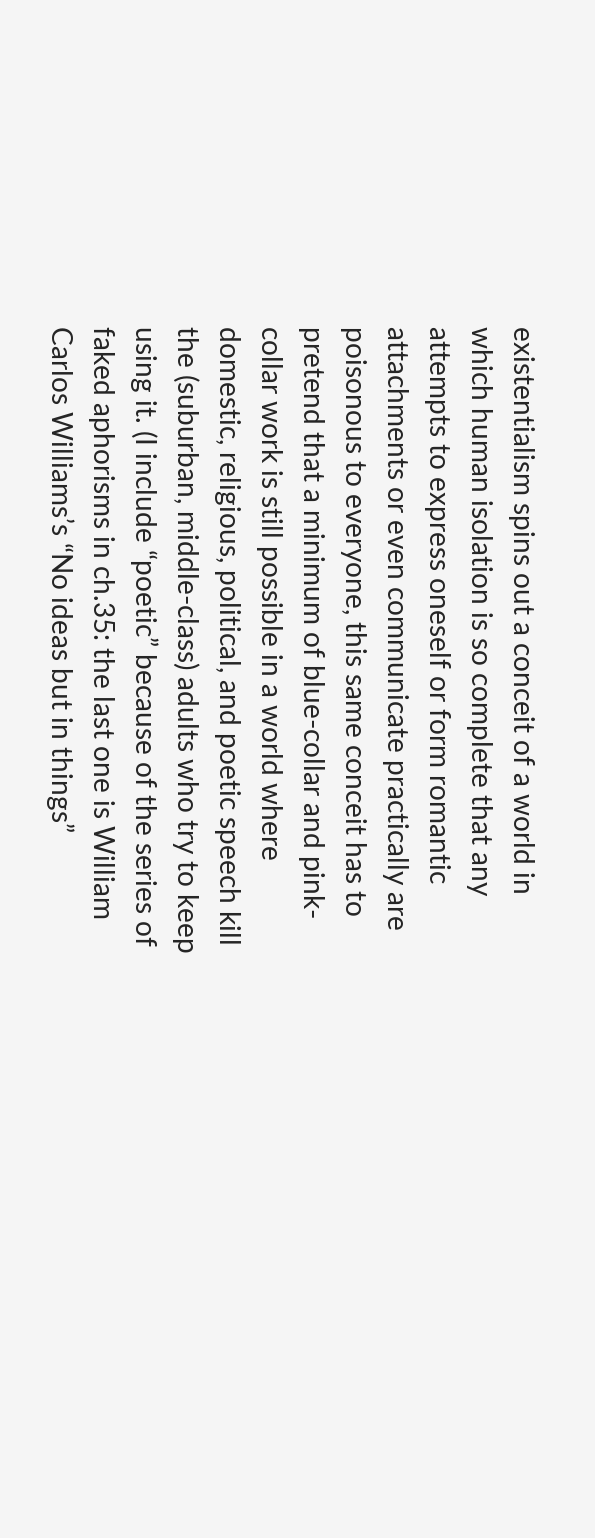existentialism spins out a conceit of a world in which human isolation is so complete that any attempts to express oneself or form romantic attachments or even communicate practically are poisonous to everyone, this same conceit has to pretend that a minimum of blue-collar and pink-collar work is still possible in a world where domestic, religious, political, and poetic speech kill the (suburban, middle-class) adults who try to keep using it. (I include “poetic” because of the series of faked aphorisms in ch.35: the last one is William Carlos Williams’s “No ideas but in things”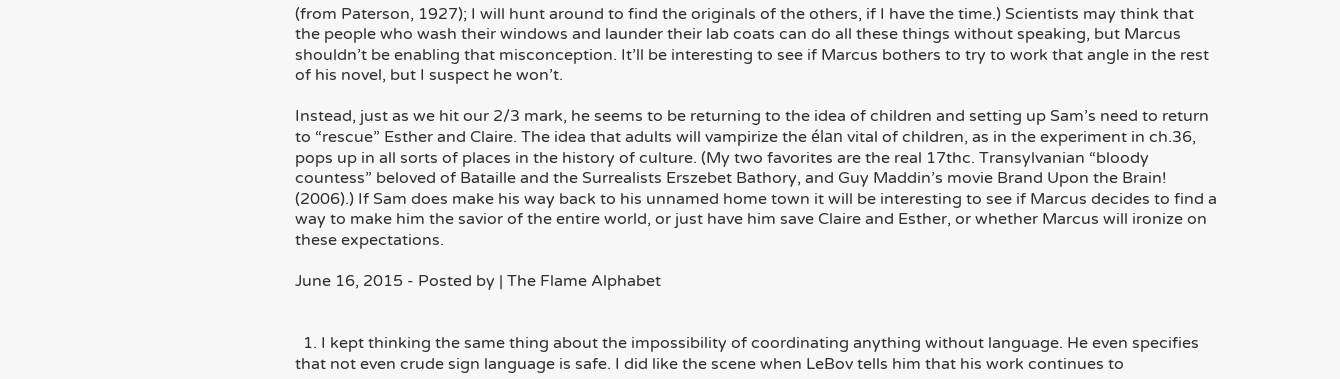(from Paterson, 1927); I will hunt around to find the originals of the others, if I have the time.) Scientists may think that the people who wash their windows and launder their lab coats can do all these things without speaking, but Marcus shouldn’t be enabling that misconception. It’ll be interesting to see if Marcus bothers to try to work that angle in the rest of his novel, but I suspect he won’t.

Instead, just as we hit our 2/3 mark, he seems to be returning to the idea of children and setting up Sam’s need to return to “rescue” Esther and Claire. The idea that adults will vampirize the élan vital of children, as in the experiment in ch.36, pops up in all sorts of places in the history of culture. (My two favorites are the real 17thc. Transylvanian “bloody countess” beloved of Bataille and the Surrealists Erszebet Bathory, and Guy Maddin’s movie Brand Upon the Brain! (2006).) If Sam does make his way back to his unnamed home town it will be interesting to see if Marcus decides to find a way to make him the savior of the entire world, or just have him save Claire and Esther, or whether Marcus will ironize on these expectations.

June 16, 2015 - Posted by | The Flame Alphabet


  1. I kept thinking the same thing about the impossibility of coordinating anything without language. He even specifies that not even crude sign language is safe. I did like the scene when LeBov tells him that his work continues to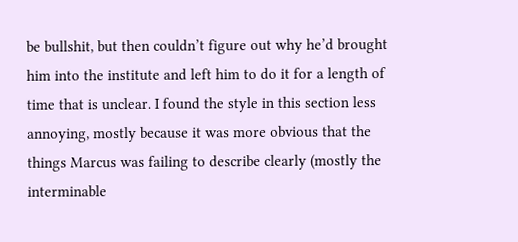be bullshit, but then couldn’t figure out why he’d brought him into the institute and left him to do it for a length of time that is unclear. I found the style in this section less annoying, mostly because it was more obvious that the things Marcus was failing to describe clearly (mostly the interminable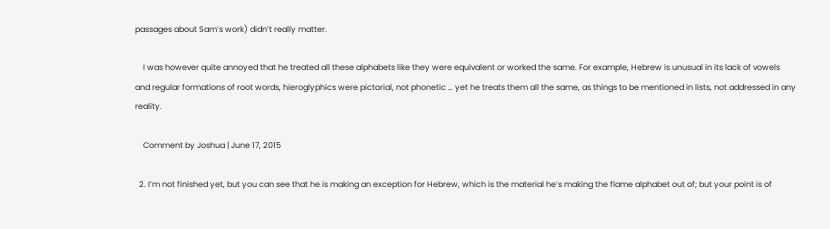passages about Sam’s work) didn’t really matter.

    I was however quite annoyed that he treated all these alphabets like they were equivalent or worked the same. For example, Hebrew is unusual in its lack of vowels and regular formations of root words, hieroglyphics were pictorial, not phonetic … yet he treats them all the same, as things to be mentioned in lists, not addressed in any reality.

    Comment by Joshua | June 17, 2015

  2. I’m not finished yet, but you can see that he is making an exception for Hebrew, which is the material he’s making the flame alphabet out of; but your point is of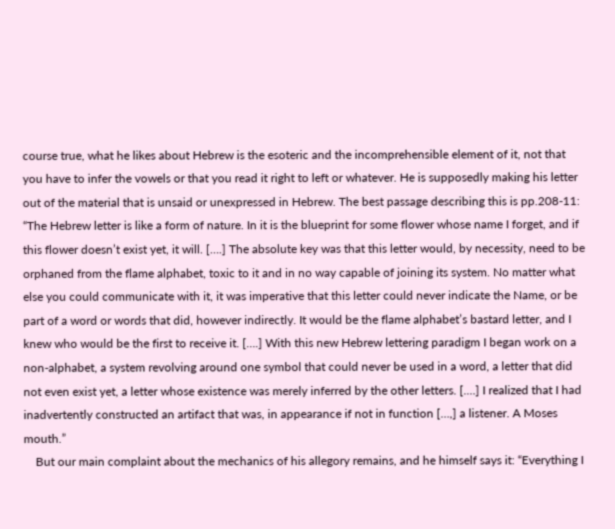course true, what he likes about Hebrew is the esoteric and the incomprehensible element of it, not that you have to infer the vowels or that you read it right to left or whatever. He is supposedly making his letter out of the material that is unsaid or unexpressed in Hebrew. The best passage describing this is pp.208-11: “The Hebrew letter is like a form of nature. In it is the blueprint for some flower whose name I forget, and if this flower doesn’t exist yet, it will. [….] The absolute key was that this letter would, by necessity, need to be orphaned from the flame alphabet, toxic to it and in no way capable of joining its system. No matter what else you could communicate with it, it was imperative that this letter could never indicate the Name, or be part of a word or words that did, however indirectly. It would be the flame alphabet’s bastard letter, and I knew who would be the first to receive it. [….] With this new Hebrew lettering paradigm I began work on a non-alphabet, a system revolving around one symbol that could never be used in a word, a letter that did not even exist yet, a letter whose existence was merely inferred by the other letters. [.…] I realized that I had inadvertently constructed an artifact that was, in appearance if not in function […,] a listener. A Moses mouth.”
    But our main complaint about the mechanics of his allegory remains, and he himself says it: “Everything I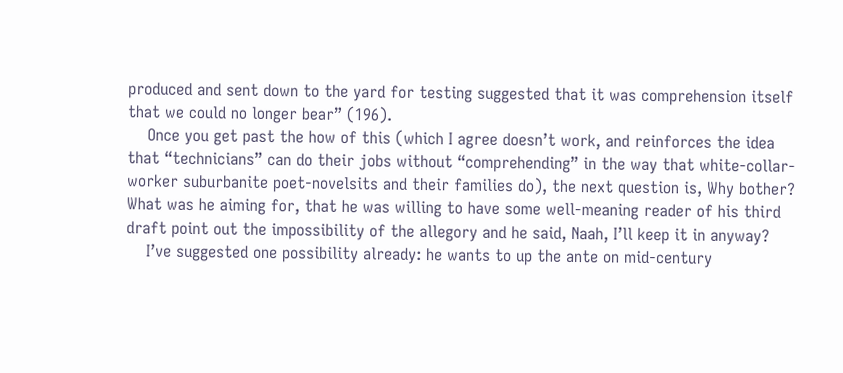produced and sent down to the yard for testing suggested that it was comprehension itself that we could no longer bear” (196).
    Once you get past the how of this (which I agree doesn’t work, and reinforces the idea that “technicians” can do their jobs without “comprehending” in the way that white-collar-worker suburbanite poet-novelsits and their families do), the next question is, Why bother? What was he aiming for, that he was willing to have some well-meaning reader of his third draft point out the impossibility of the allegory and he said, Naah, I’ll keep it in anyway?
    I’ve suggested one possibility already: he wants to up the ante on mid-century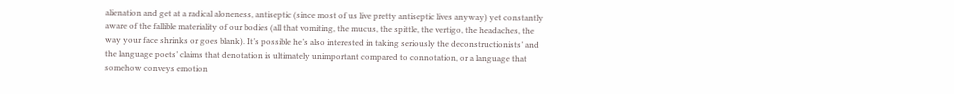alienation and get at a radical aloneness, antiseptic (since most of us live pretty antiseptic lives anyway) yet constantly aware of the fallible materiality of our bodies (all that vomiting, the mucus, the spittle, the vertigo, the headaches, the way your face shrinks or goes blank). It’s possible he’s also interested in taking seriously the deconstructionists’ and the language poets’ claims that denotation is ultimately unimportant compared to connotation, or a language that somehow conveys emotion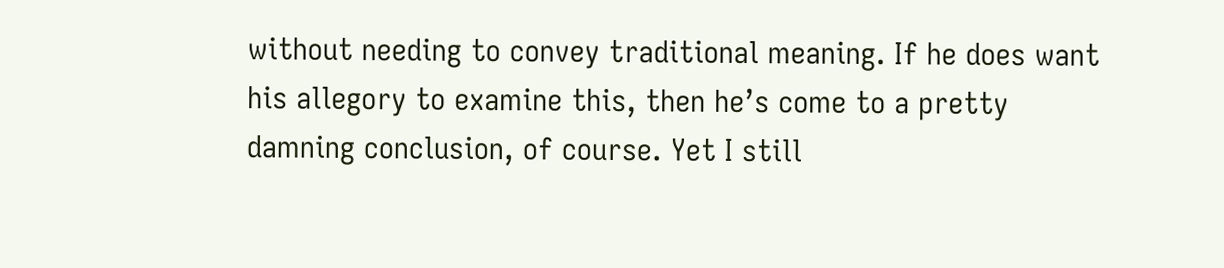without needing to convey traditional meaning. If he does want his allegory to examine this, then he’s come to a pretty damning conclusion, of course. Yet I still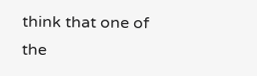think that one of the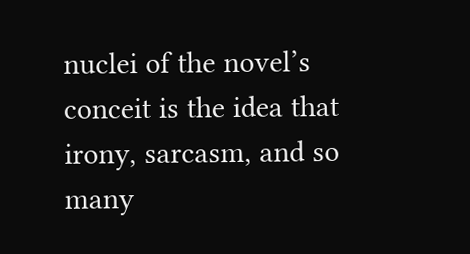nuclei of the novel’s conceit is the idea that irony, sarcasm, and so many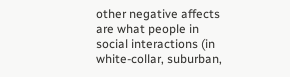other negative affects are what people in social interactions (in white-collar, suburban,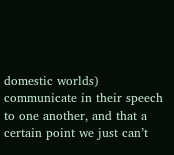domestic worlds) communicate in their speech to one another, and that a certain point we just can’t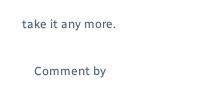take it any more.

    Comment by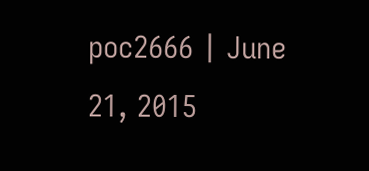poc2666 | June 21, 2015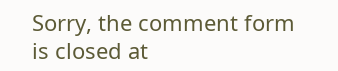Sorry, the comment form is closed at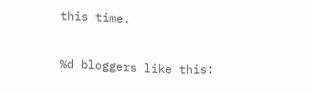this time.

%d bloggers like this: